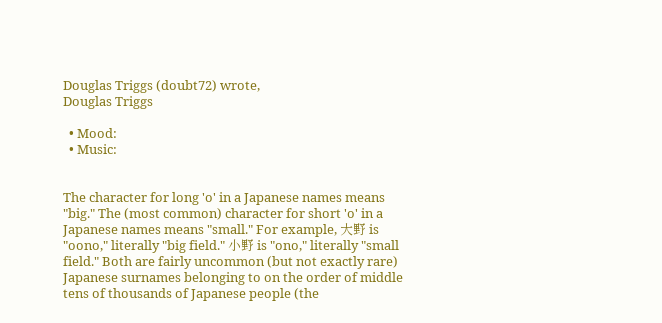Douglas Triggs (doubt72) wrote,
Douglas Triggs

  • Mood:
  • Music:


The character for long 'o' in a Japanese names means "big." The (most common) character for short 'o' in a Japanese names means "small." For example, 大野 is "oono," literally "big field." 小野 is "ono," literally "small field." Both are fairly uncommon (but not exactly rare) Japanese surnames belonging to on the order of middle tens of thousands of Japanese people (the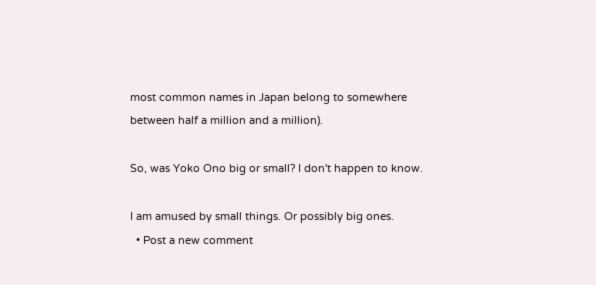most common names in Japan belong to somewhere between half a million and a million).

So, was Yoko Ono big or small? I don't happen to know.

I am amused by small things. Or possibly big ones.
  • Post a new comment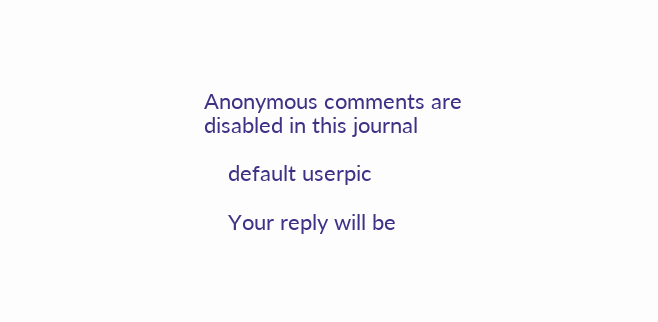Anonymous comments are disabled in this journal

    default userpic

    Your reply will be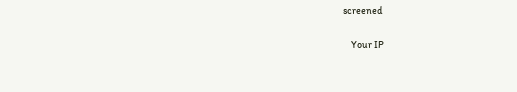screened

    Your IP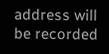address will be recorded